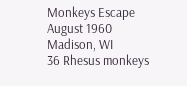Monkeys Escape
August 1960 Madison, WI
36 Rhesus monkeys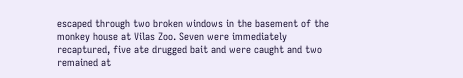escaped through two broken windows in the basement of the monkey house at Vilas Zoo. Seven were immediately recaptured, five ate drugged bait and were caught and two remained at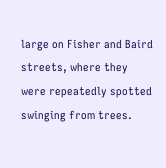large on Fisher and Baird streets, where they were repeatedly spotted swinging from trees.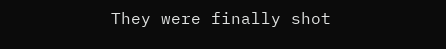They were finally shot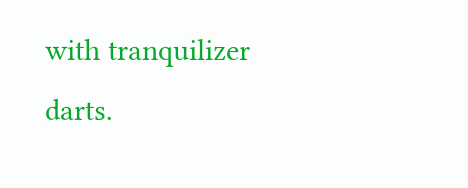with tranquilizer darts.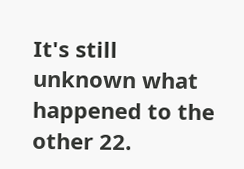It's still unknown what happened to the other 22.